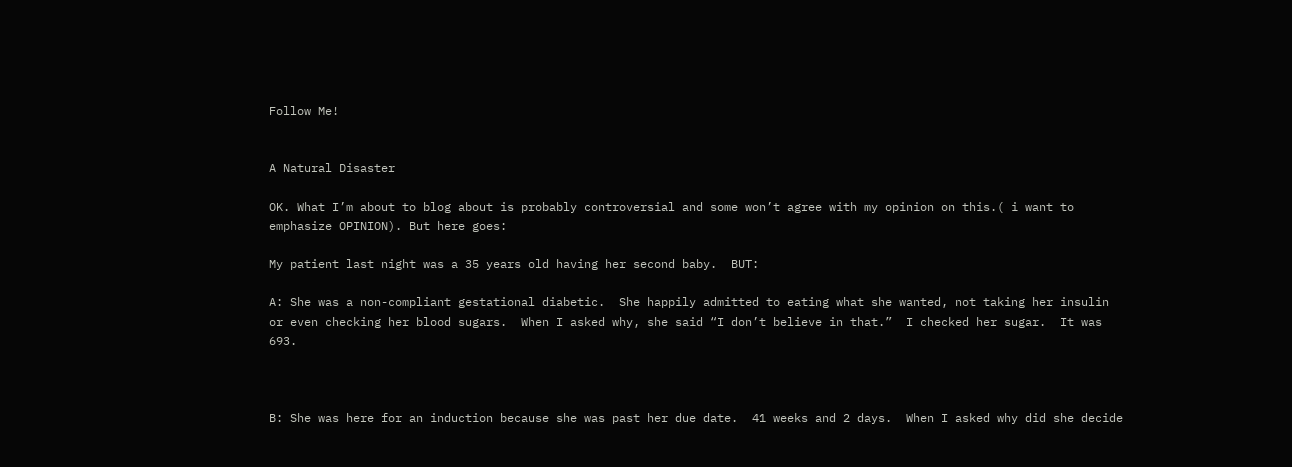Follow Me!


A Natural Disaster

OK. What I’m about to blog about is probably controversial and some won’t agree with my opinion on this.( i want to emphasize OPINION). But here goes:

My patient last night was a 35 years old having her second baby.  BUT:

A: She was a non-compliant gestational diabetic.  She happily admitted to eating what she wanted, not taking her insulin or even checking her blood sugars.  When I asked why, she said “I don’t believe in that.”  I checked her sugar.  It was 693.



B: She was here for an induction because she was past her due date.  41 weeks and 2 days.  When I asked why did she decide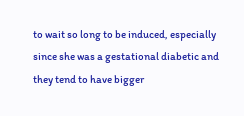to wait so long to be induced, especially since she was a gestational diabetic and they tend to have bigger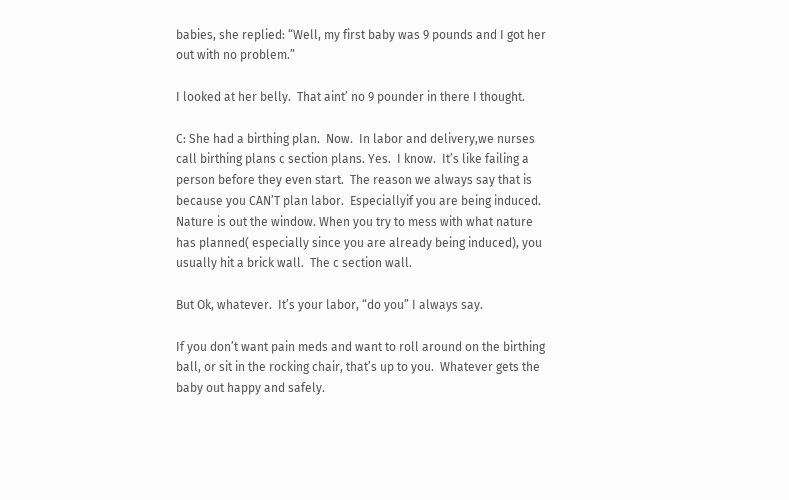babies, she replied: “Well, my first baby was 9 pounds and I got her out with no problem.”

I looked at her belly.  That aint’ no 9 pounder in there I thought.

C: She had a birthing plan.  Now.  In labor and delivery,we nurses call birthing plans c section plans. Yes.  I know.  It’s like failing a person before they even start.  The reason we always say that is because you CAN’T plan labor.  Especiallyif you are being induced.  Nature is out the window. When you try to mess with what nature has planned( especially since you are already being induced), you usually hit a brick wall.  The c section wall.

But Ok, whatever.  It’s your labor, “do you” I always say.

If you don’t want pain meds and want to roll around on the birthing ball, or sit in the rocking chair, that’s up to you.  Whatever gets the baby out happy and safely.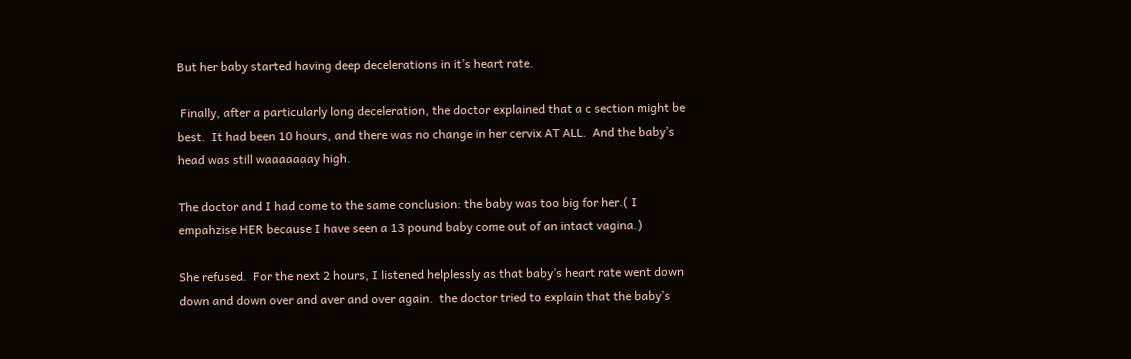But her baby started having deep decelerations in it’s heart rate.

 Finally, after a particularly long deceleration, the doctor explained that a c section might be best.  It had been 10 hours, and there was no change in her cervix AT ALL.  And the baby’s head was still waaaaaaay high.

The doctor and I had come to the same conclusion: the baby was too big for her.( I empahzise HER because I have seen a 13 pound baby come out of an intact vagina.)

She refused.  For the next 2 hours, I listened helplessly as that baby’s heart rate went down down and down over and aver and over again.  the doctor tried to explain that the baby’s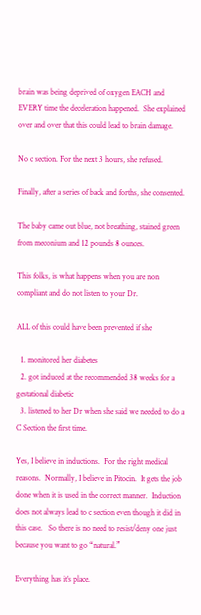brain was being deprived of oxygen EACH and EVERY time the deceleration happened.  She explained over and over that this could lead to brain damage.

No c section. For the next 3 hours, she refused.

Finally, after a series of back and forths, she consented.

The baby came out blue, not breathing, stained green from meconium and 12 pounds 8 ounces.

This folks, is what happens when you are non compliant and do not listen to your Dr.

ALL of this could have been prevented if she

  1. monitored her diabetes
  2. got induced at the recommended 38 weeks for a gestational diabetic
  3. listened to her Dr when she said we needed to do a C Section the first time.

Yes, I believe in inductions.  For the right medical reasons.  Normally, I believe in Pitocin.  It gets the job done when it is used in the correct manner.  Induction does not always lead to c section even though it did in this case.   So there is no need to resist/deny one just because you want to go “natural.”

Everything has it’s place.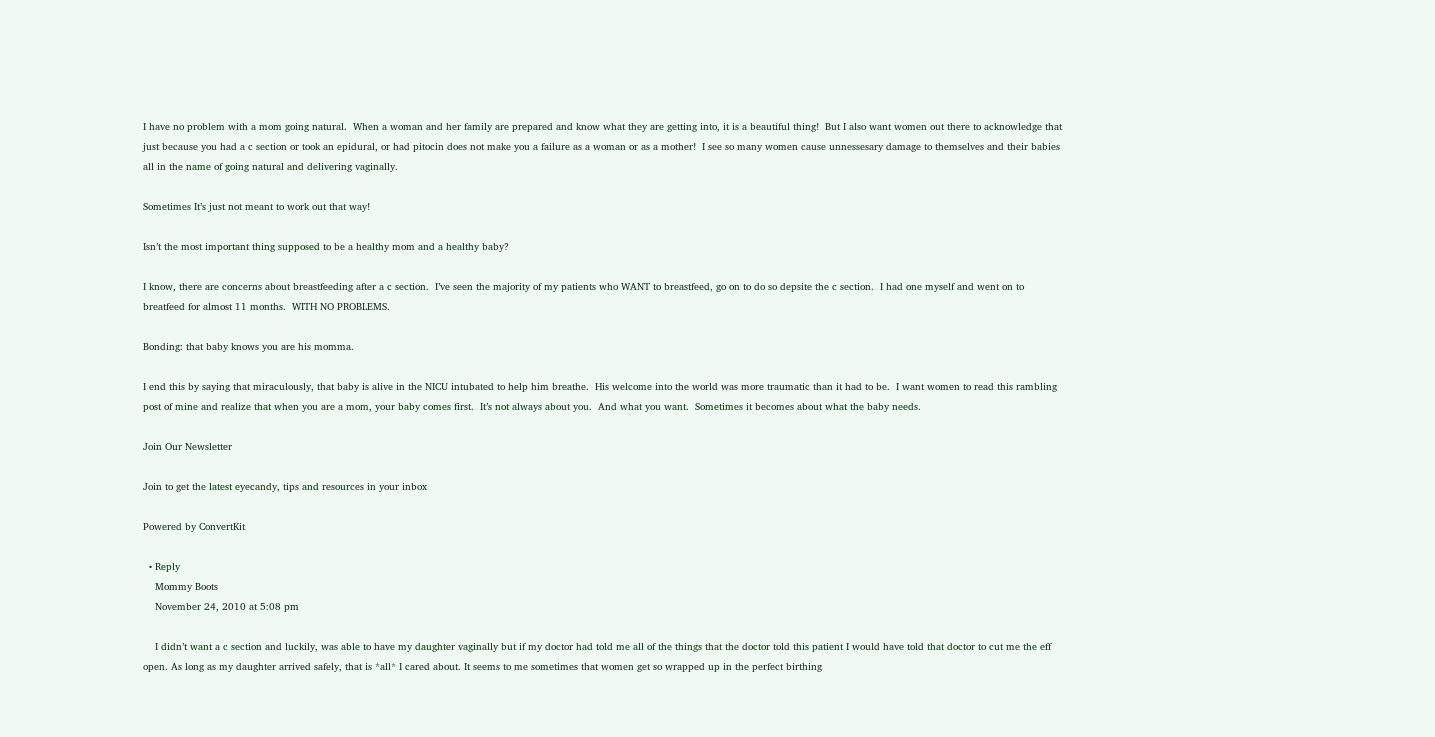I have no problem with a mom going natural.  When a woman and her family are prepared and know what they are getting into, it is a beautiful thing!  But I also want women out there to acknowledge that just because you had a c section or took an epidural, or had pitocin does not make you a failure as a woman or as a mother!  I see so many women cause unnessesary damage to themselves and their babies all in the name of going natural and delivering vaginally.

Sometimes It’s just not meant to work out that way!

Isn’t the most important thing supposed to be a healthy mom and a healthy baby?

I know, there are concerns about breastfeeding after a c section.  I’ve seen the majority of my patients who WANT to breastfeed, go on to do so depsite the c section.  I had one myself and went on to breatfeed for almost 11 months.  WITH NO PROBLEMS.

Bonding: that baby knows you are his momma.

I end this by saying that miraculously, that baby is alive in the NICU intubated to help him breathe.  His welcome into the world was more traumatic than it had to be.  I want women to read this rambling post of mine and realize that when you are a mom, your baby comes first.  It’s not always about you.  And what you want.  Sometimes it becomes about what the baby needs.

Join Our Newsletter

Join to get the latest eyecandy, tips and resources in your inbox

Powered by ConvertKit

  • Reply
    Mommy Boots
    November 24, 2010 at 5:08 pm

    I didn’t want a c section and luckily, was able to have my daughter vaginally but if my doctor had told me all of the things that the doctor told this patient I would have told that doctor to cut me the eff open. As long as my daughter arrived safely, that is *all* I cared about. It seems to me sometimes that women get so wrapped up in the perfect birthing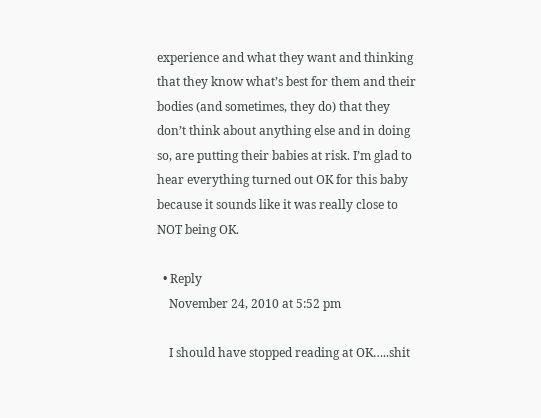experience and what they want and thinking that they know what’s best for them and their bodies (and sometimes, they do) that they don’t think about anything else and in doing so, are putting their babies at risk. I’m glad to hear everything turned out OK for this baby because it sounds like it was really close to NOT being OK.

  • Reply
    November 24, 2010 at 5:52 pm

    I should have stopped reading at OK…..shit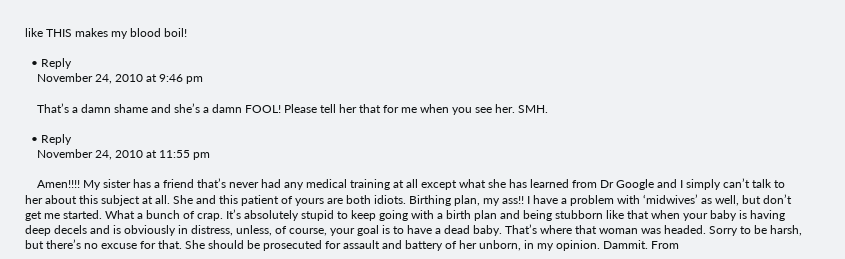like THIS makes my blood boil!

  • Reply
    November 24, 2010 at 9:46 pm

    That’s a damn shame and she’s a damn FOOL! Please tell her that for me when you see her. SMH.

  • Reply
    November 24, 2010 at 11:55 pm

    Amen!!!! My sister has a friend that’s never had any medical training at all except what she has learned from Dr Google and I simply can’t talk to her about this subject at all. She and this patient of yours are both idiots. Birthing plan, my ass!! I have a problem with ‘midwives’ as well, but don’t get me started. What a bunch of crap. It’s absolutely stupid to keep going with a birth plan and being stubborn like that when your baby is having deep decels and is obviously in distress, unless, of course, your goal is to have a dead baby. That’s where that woman was headed. Sorry to be harsh, but there’s no excuse for that. She should be prosecuted for assault and battery of her unborn, in my opinion. Dammit. From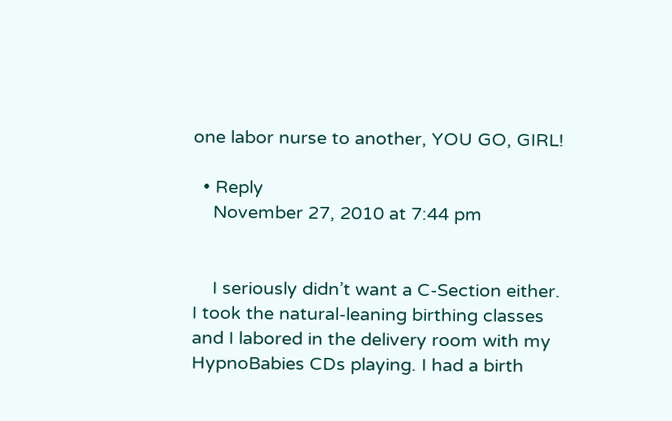one labor nurse to another, YOU GO, GIRL!

  • Reply
    November 27, 2010 at 7:44 pm


    I seriously didn’t want a C-Section either. I took the natural-leaning birthing classes and I labored in the delivery room with my HypnoBabies CDs playing. I had a birth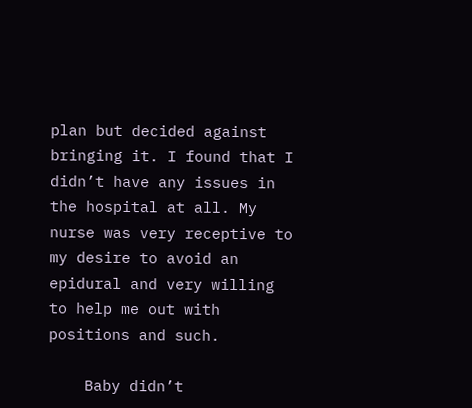plan but decided against bringing it. I found that I didn’t have any issues in the hospital at all. My nurse was very receptive to my desire to avoid an epidural and very willing to help me out with positions and such.

    Baby didn’t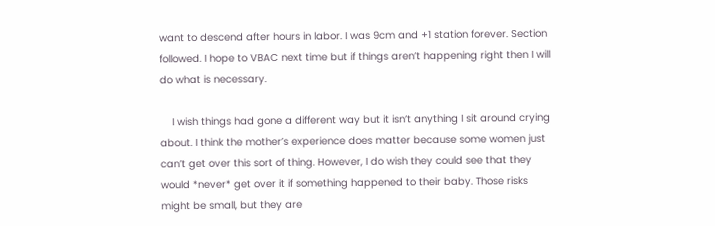want to descend after hours in labor. I was 9cm and +1 station forever. Section followed. I hope to VBAC next time but if things aren’t happening right then I will do what is necessary.

    I wish things had gone a different way but it isn’t anything I sit around crying about. I think the mother’s experience does matter because some women just can’t get over this sort of thing. However, I do wish they could see that they would *never* get over it if something happened to their baby. Those risks might be small, but they are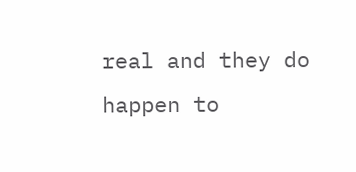real and they do happen to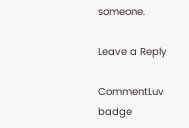someone.

Leave a Reply

CommentLuv badge